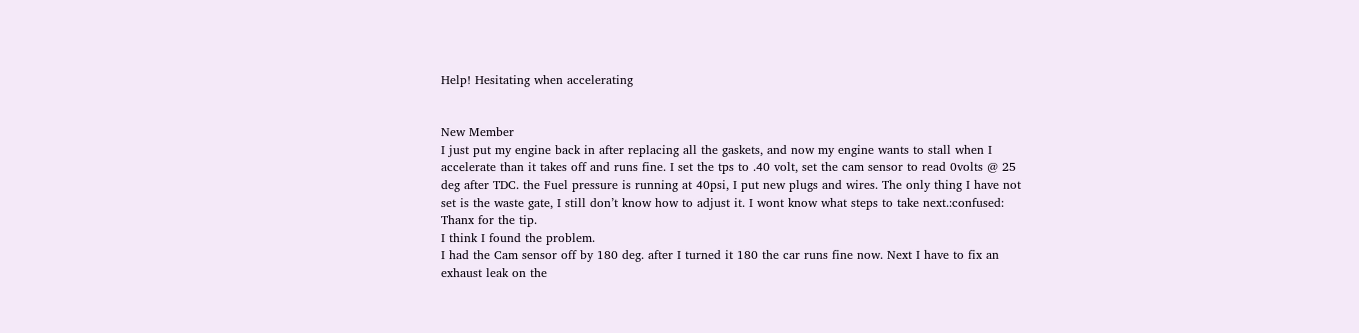Help! Hesitating when accelerating


New Member
I just put my engine back in after replacing all the gaskets, and now my engine wants to stall when I accelerate than it takes off and runs fine. I set the tps to .40 volt, set the cam sensor to read 0volts @ 25 deg after TDC. the Fuel pressure is running at 40psi, I put new plugs and wires. The only thing I have not set is the waste gate, I still don’t know how to adjust it. I wont know what steps to take next.:confused:
Thanx for the tip.
I think I found the problem.
I had the Cam sensor off by 180 deg. after I turned it 180 the car runs fine now. Next I have to fix an exhaust leak on the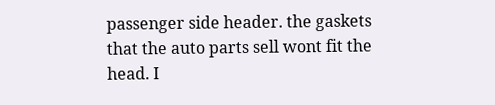passenger side header. the gaskets that the auto parts sell wont fit the head. I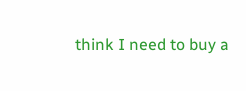think I need to buy a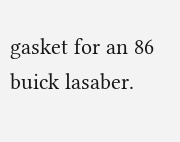gasket for an 86 buick lasaber.